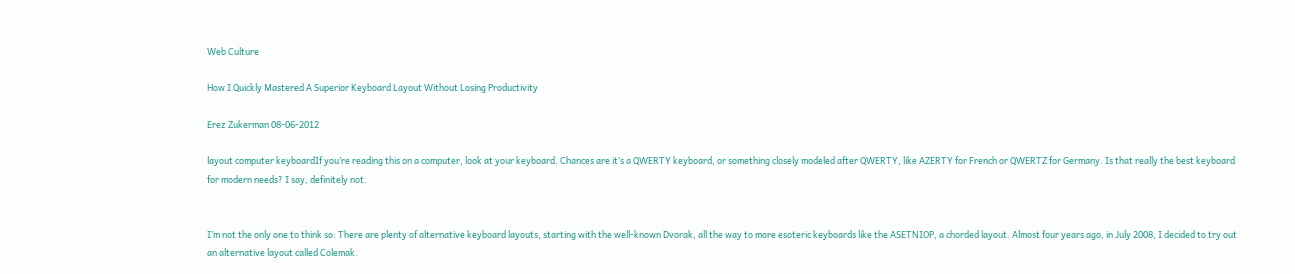Web Culture

How I Quickly Mastered A Superior Keyboard Layout Without Losing Productivity

Erez Zukerman 08-06-2012

layout computer keyboardIf you’re reading this on a computer, look at your keyboard. Chances are it’s a QWERTY keyboard, or something closely modeled after QWERTY, like AZERTY for French or QWERTZ for Germany. Is that really the best keyboard for modern needs? I say, definitely not.


I’m not the only one to think so: There are plenty of alternative keyboard layouts, starting with the well-known Dvorak, all the way to more esoteric keyboards like the ASETNIOP, a chorded layout. Almost four years ago, in July 2008, I decided to try out an alternative layout called Colemak.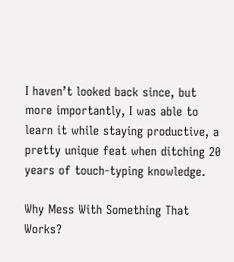I haven’t looked back since, but more importantly, I was able to learn it while staying productive, a pretty unique feat when ditching 20 years of touch-typing knowledge.

Why Mess With Something That Works?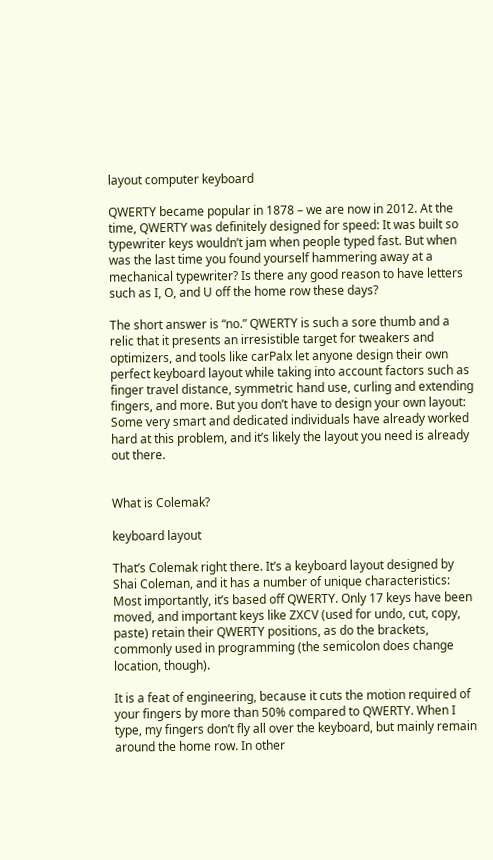layout computer keyboard

QWERTY became popular in 1878 – we are now in 2012. At the time, QWERTY was definitely designed for speed: It was built so typewriter keys wouldn’t jam when people typed fast. But when was the last time you found yourself hammering away at a mechanical typewriter? Is there any good reason to have letters such as I, O, and U off the home row these days?

The short answer is “no.” QWERTY is such a sore thumb and a relic that it presents an irresistible target for tweakers and optimizers, and tools like carPalx let anyone design their own perfect keyboard layout while taking into account factors such as finger travel distance, symmetric hand use, curling and extending fingers, and more. But you don’t have to design your own layout: Some very smart and dedicated individuals have already worked hard at this problem, and it’s likely the layout you need is already out there.


What is Colemak?

keyboard layout

That’s Colemak right there. It’s a keyboard layout designed by Shai Coleman, and it has a number of unique characteristics: Most importantly, it’s based off QWERTY. Only 17 keys have been moved, and important keys like ZXCV (used for undo, cut, copy, paste) retain their QWERTY positions, as do the brackets, commonly used in programming (the semicolon does change location, though).

It is a feat of engineering, because it cuts the motion required of your fingers by more than 50% compared to QWERTY. When I type, my fingers don’t fly all over the keyboard, but mainly remain around the home row. In other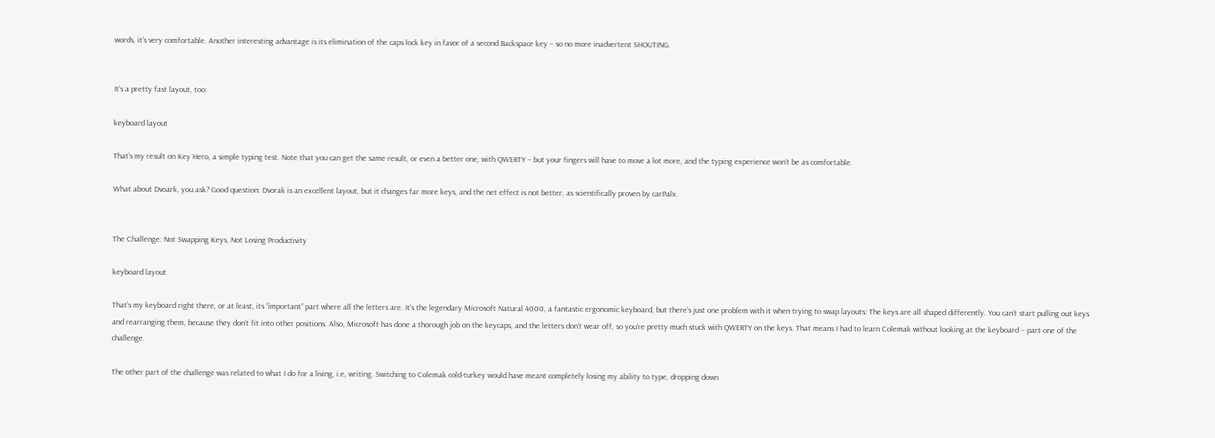words, it’s very comfortable. Another interesting advantage is its elimination of the caps lock key in favor of a second Backspace key – so no more inadvertent SHOUTING.


It’s a pretty fast layout, too:

keyboard layout

That’s my result on Key Hero, a simple typing test. Note that you can get the same result, or even a better one, with QWERTY – but your fingers will have to move a lot more, and the typing experience won’t be as comfortable.

What about Dvoark, you ask? Good question: Dvorak is an excellent layout, but it changes far more keys, and the net effect is not better, as scientifically proven by carPalx.


The Challenge: Not Swapping Keys, Not Losing Productivity

keyboard layout

That’s my keyboard right there, or at least, its “important” part where all the letters are. It’s the legendary Microsoft Natural 4000, a fantastic ergonomic keyboard, but there’s just one problem with it when trying to swap layouts: The keys are all shaped differently. You can’t start pulling out keys and rearranging them, because they don’t fit into other positions. Also, Microsoft has done a thorough job on the keycaps, and the letters don’t wear off, so you’re pretty much stuck with QWERTY on the keys. That means I had to learn Colemak without looking at the keyboard – part one of the challenge.

The other part of the challenge was related to what I do for a living, i.e, writing. Switching to Colemak cold-turkey would have meant completely losing my ability to type, dropping down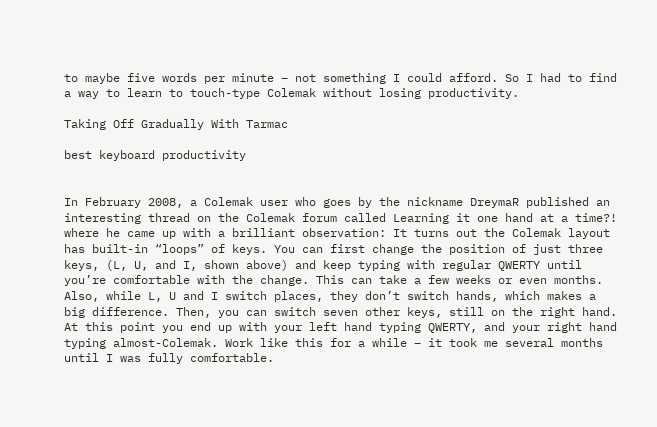to maybe five words per minute – not something I could afford. So I had to find a way to learn to touch-type Colemak without losing productivity.

Taking Off Gradually With Tarmac

best keyboard productivity


In February 2008, a Colemak user who goes by the nickname DreymaR published an interesting thread on the Colemak forum called Learning it one hand at a time?! where he came up with a brilliant observation: It turns out the Colemak layout has built-in “loops” of keys. You can first change the position of just three keys, (L, U, and I, shown above) and keep typing with regular QWERTY until you’re comfortable with the change. This can take a few weeks or even months. Also, while L, U and I switch places, they don’t switch hands, which makes a big difference. Then, you can switch seven other keys, still on the right hand. At this point you end up with your left hand typing QWERTY, and your right hand typing almost-Colemak. Work like this for a while – it took me several months until I was fully comfortable.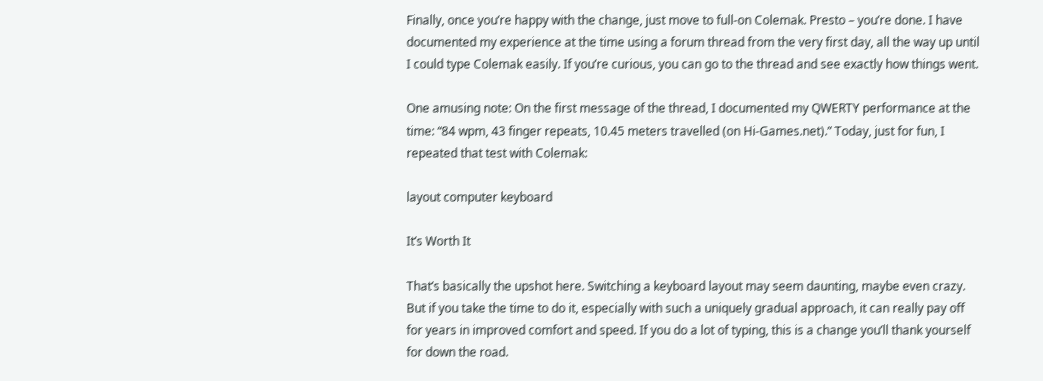Finally, once you’re happy with the change, just move to full-on Colemak. Presto – you’re done. I have documented my experience at the time using a forum thread from the very first day, all the way up until I could type Colemak easily. If you’re curious, you can go to the thread and see exactly how things went.

One amusing note: On the first message of the thread, I documented my QWERTY performance at the time: “84 wpm, 43 finger repeats, 10.45 meters travelled (on Hi-Games.net).” Today, just for fun, I repeated that test with Colemak:

layout computer keyboard

It’s Worth It

That’s basically the upshot here. Switching a keyboard layout may seem daunting, maybe even crazy. But if you take the time to do it, especially with such a uniquely gradual approach, it can really pay off for years in improved comfort and speed. If you do a lot of typing, this is a change you’ll thank yourself for down the road.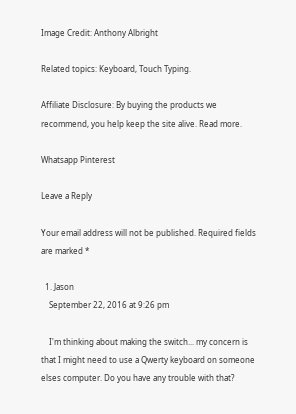Image Credit: Anthony Albright

Related topics: Keyboard, Touch Typing.

Affiliate Disclosure: By buying the products we recommend, you help keep the site alive. Read more.

Whatsapp Pinterest

Leave a Reply

Your email address will not be published. Required fields are marked *

  1. Jason
    September 22, 2016 at 9:26 pm

    I'm thinking about making the switch... my concern is that I might need to use a Qwerty keyboard on someone elses computer. Do you have any trouble with that?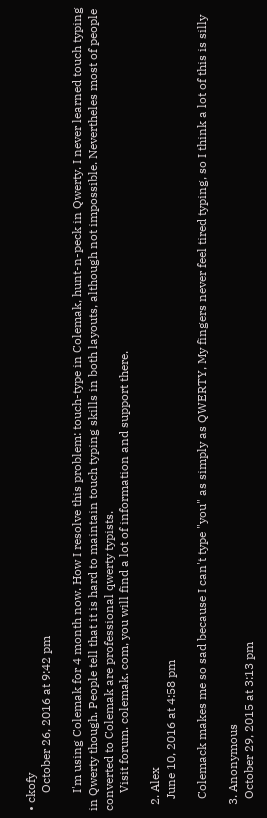• ckofy
      October 26, 2016 at 9:42 pm

      I'm using Colemak for 4 month now. How I resolve this problem: touch-type in Colemak, hunt-n-peck in Qwerty. I never learned touch typing in Qwerty though. People tell that it is hard to maintain touch typing skills in both layouts, although not impossible. Nevertheles most of people converted to Colemak are professional qwerty typists.
      Visit forum. colemak. com, you will find a lot of information and support there.

  2. Alex
    June 10, 2016 at 4:58 pm

    Colemack makes me so sad because I can't type "you" as simply as QWERTY, My fingers never feel tired typing, so I think a lot of this is silly

  3. Anonymous
    October 29, 2015 at 3:13 pm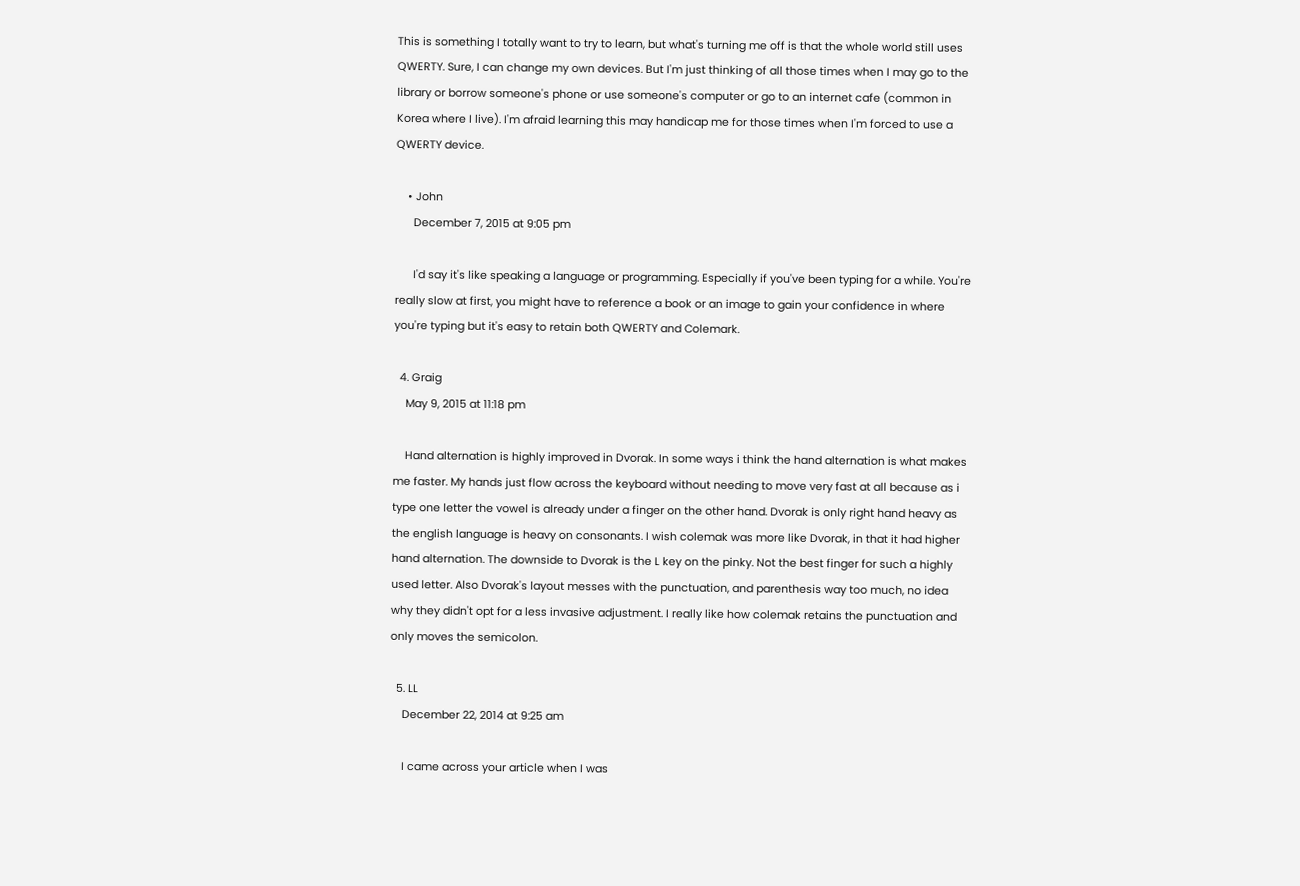This is something I totally want to try to learn, but what's turning me off is that the whole world still uses QWERTY. Sure, I can change my own devices. But I'm just thinking of all those times when I may go to the library or borrow someone's phone or use someone's computer or go to an internet cafe (common in Korea where I live). I'm afraid learning this may handicap me for those times when I'm forced to use a QWERTY device.

    • John
      December 7, 2015 at 9:05 pm

      I'd say it's like speaking a language or programming. Especially if you've been typing for a while. You're really slow at first, you might have to reference a book or an image to gain your confidence in where you're typing but it's easy to retain both QWERTY and Colemark.

  4. Graig
    May 9, 2015 at 11:18 pm

    Hand alternation is highly improved in Dvorak. In some ways i think the hand alternation is what makes me faster. My hands just flow across the keyboard without needing to move very fast at all because as i type one letter the vowel is already under a finger on the other hand. Dvorak is only right hand heavy as the english language is heavy on consonants. I wish colemak was more like Dvorak, in that it had higher hand alternation. The downside to Dvorak is the L key on the pinky. Not the best finger for such a highly used letter. Also Dvorak's layout messes with the punctuation, and parenthesis way too much, no idea why they didn't opt for a less invasive adjustment. I really like how colemak retains the punctuation and only moves the semicolon.

  5. LL
    December 22, 2014 at 9:25 am

    I came across your article when I was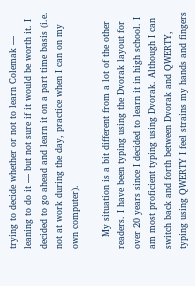trying to decide whether or not to learn Colemak — leaning to do it — but not sure if it would be worth it. I decided to go ahead and learn it on a part time basis (i.e. not at work during the day, practice when I can on my own computer).

    My situation is a bit different from a lot of the other readers. I have been typing using the Dvorak layout for over 20 years since I decided to learn it in high school. I am most proficient typing using Dvorak. Although I can switch back and forth between Dvorak and QWERTY, typing using QWERTY I feel strains my hands and fingers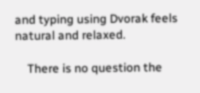and typing using Dvorak feels natural and relaxed.

    There is no question the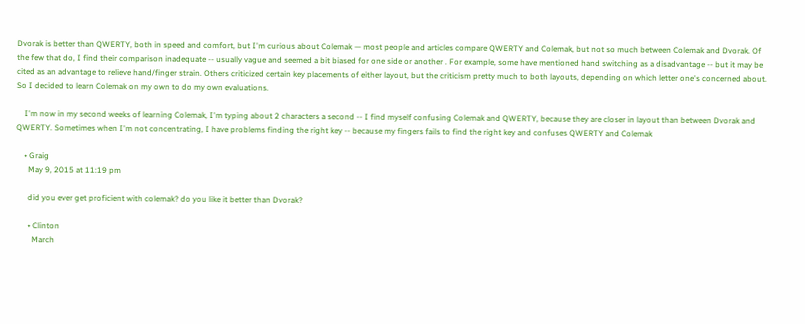Dvorak is better than QWERTY, both in speed and comfort, but I'm curious about Colemak — most people and articles compare QWERTY and Colemak, but not so much between Colemak and Dvorak. Of the few that do, I find their comparison inadequate -- usually vague and seemed a bit biased for one side or another . For example, some have mentioned hand switching as a disadvantage -- but it may be cited as an advantage to relieve hand/finger strain. Others criticized certain key placements of either layout, but the criticism pretty much to both layouts, depending on which letter one's concerned about. So I decided to learn Colemak on my own to do my own evaluations.

    I'm now in my second weeks of learning Colemak, I'm typing about 2 characters a second -- I find myself confusing Colemak and QWERTY, because they are closer in layout than between Dvorak and QWERTY. Sometimes when I'm not concentrating, I have problems finding the right key -- because my fingers fails to find the right key and confuses QWERTY and Colemak

    • Graig
      May 9, 2015 at 11:19 pm

      did you ever get proficient with colemak? do you like it better than Dvorak?

      • Clinton
        March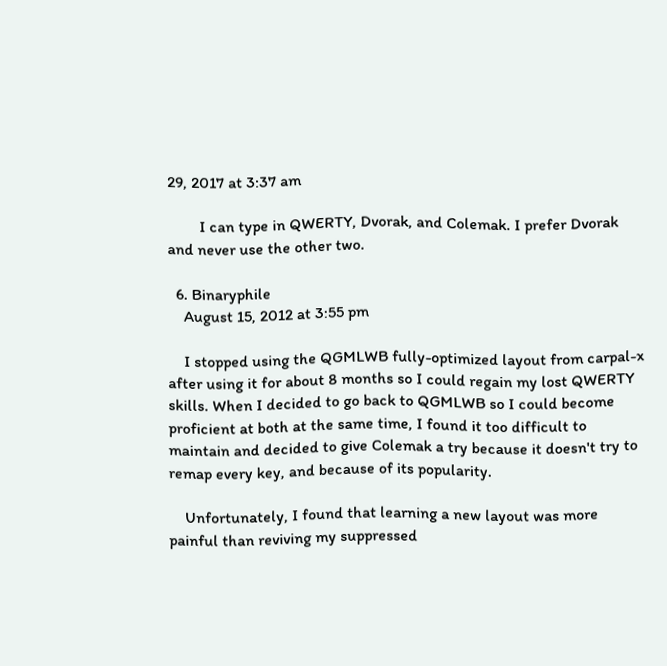29, 2017 at 3:37 am

        I can type in QWERTY, Dvorak, and Colemak. I prefer Dvorak and never use the other two.

  6. Binaryphile
    August 15, 2012 at 3:55 pm

    I stopped using the QGMLWB fully-optimized layout from carpal-x after using it for about 8 months so I could regain my lost QWERTY skills. When I decided to go back to QGMLWB so I could become proficient at both at the same time, I found it too difficult to maintain and decided to give Colemak a try because it doesn't try to remap every key, and because of its popularity.

    Unfortunately, I found that learning a new layout was more painful than reviving my suppressed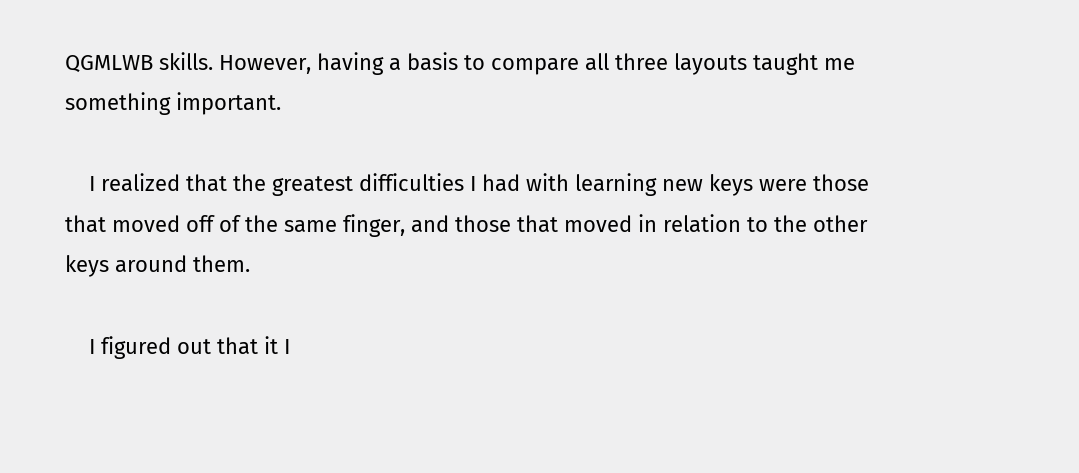QGMLWB skills. However, having a basis to compare all three layouts taught me something important.

    I realized that the greatest difficulties I had with learning new keys were those that moved off of the same finger, and those that moved in relation to the other keys around them.

    I figured out that it I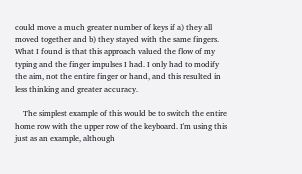could move a much greater number of keys if a) they all moved together and b) they stayed with the same fingers. What I found is that this approach valued the flow of my typing and the finger impulses I had. I only had to modify the aim, not the entire finger or hand, and this resulted in less thinking and greater accuracy.

    The simplest example of this would be to switch the entire home row with the upper row of the keyboard. I'm using this just as an example, although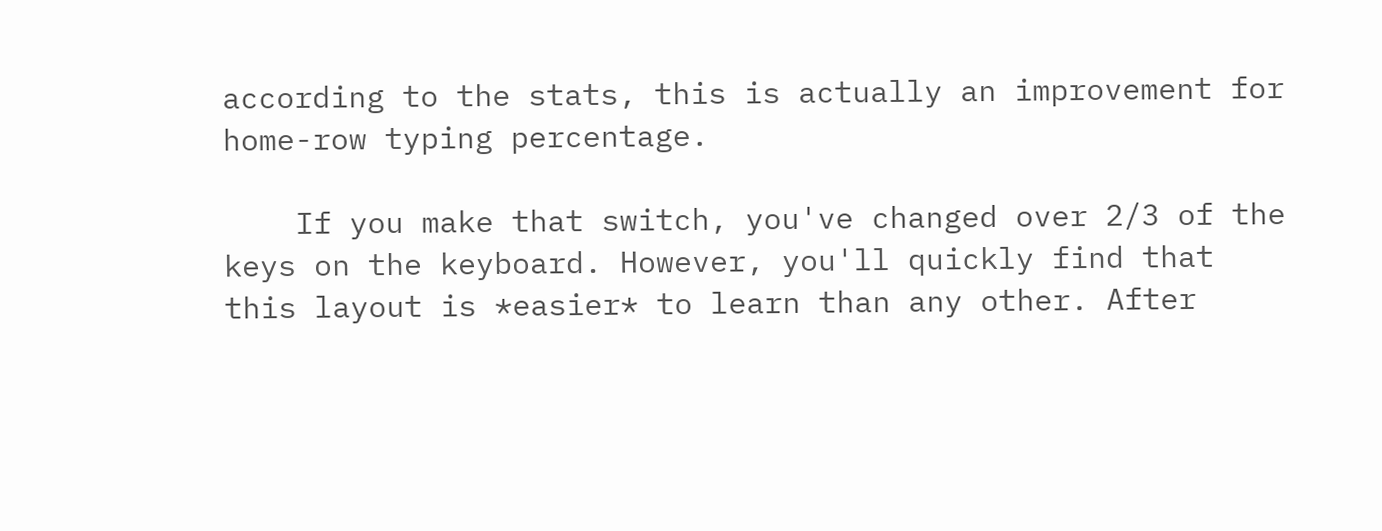according to the stats, this is actually an improvement for home-row typing percentage.

    If you make that switch, you've changed over 2/3 of the keys on the keyboard. However, you'll quickly find that this layout is *easier* to learn than any other. After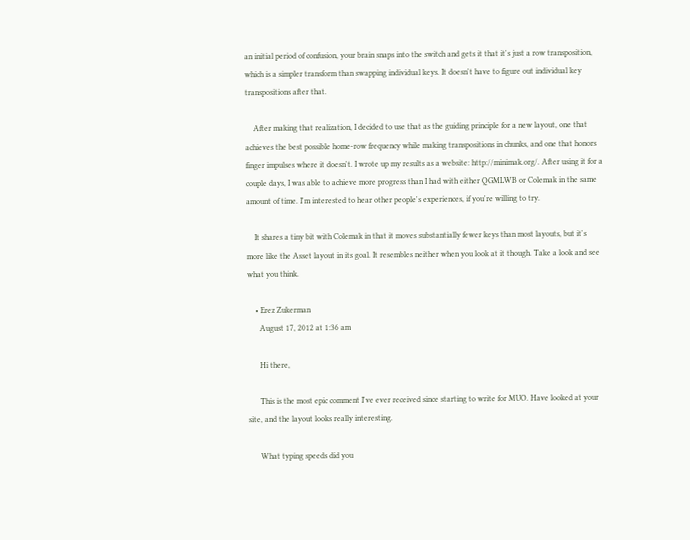an initial period of confusion, your brain snaps into the switch and gets it that it's just a row transposition, which is a simpler transform than swapping individual keys. It doesn't have to figure out individual key transpositions after that.

    After making that realization, I decided to use that as the guiding principle for a new layout, one that achieves the best possible home-row frequency while making transpositions in chunks, and one that honors finger impulses where it doesn't. I wrote up my results as a website: http://minimak.org/. After using it for a couple days, I was able to achieve more progress than I had with either QGMLWB or Colemak in the same amount of time. I'm interested to hear other people's experiences, if you're willing to try.

    It shares a tiny bit with Colemak in that it moves substantially fewer keys than most layouts, but it's more like the Asset layout in its goal. It resembles neither when you look at it though. Take a look and see what you think.

    • Erez Zukerman
      August 17, 2012 at 1:36 am

      Hi there,

      This is the most epic comment I've ever received since starting to write for MUO. Have looked at your site, and the layout looks really interesting.

      What typing speeds did you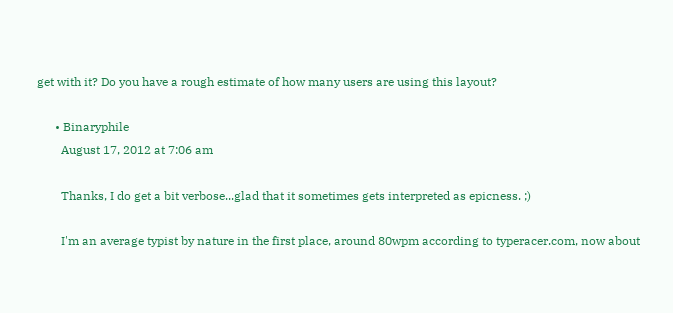get with it? Do you have a rough estimate of how many users are using this layout?

      • Binaryphile
        August 17, 2012 at 7:06 am

        Thanks, I do get a bit verbose...glad that it sometimes gets interpreted as epicness. ;)

        I'm an average typist by nature in the first place, around 80wpm according to typeracer.com, now about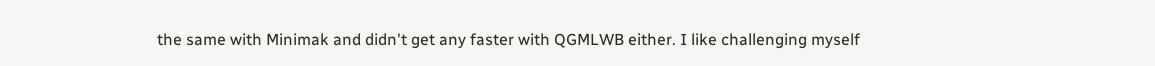the same with Minimak and didn't get any faster with QGMLWB either. I like challenging myself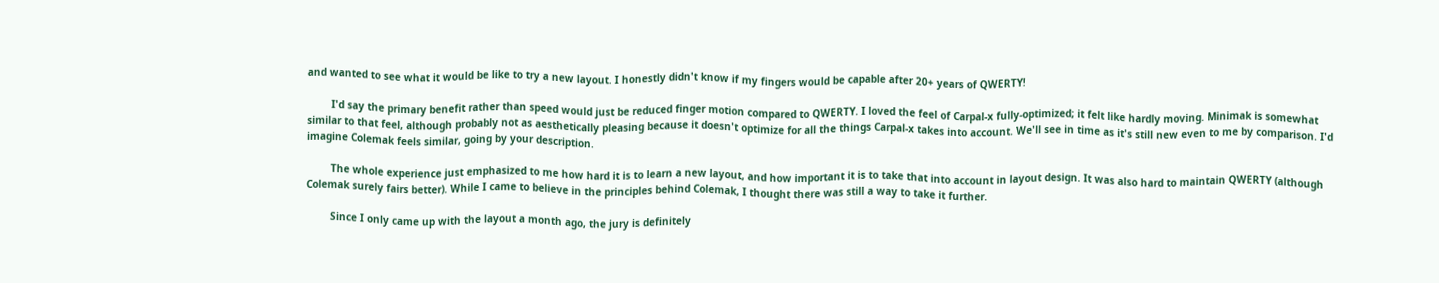and wanted to see what it would be like to try a new layout. I honestly didn't know if my fingers would be capable after 20+ years of QWERTY!

        I'd say the primary benefit rather than speed would just be reduced finger motion compared to QWERTY. I loved the feel of Carpal-x fully-optimized; it felt like hardly moving. Minimak is somewhat similar to that feel, although probably not as aesthetically pleasing because it doesn't optimize for all the things Carpal-x takes into account. We'll see in time as it's still new even to me by comparison. I'd imagine Colemak feels similar, going by your description.

        The whole experience just emphasized to me how hard it is to learn a new layout, and how important it is to take that into account in layout design. It was also hard to maintain QWERTY (although Colemak surely fairs better). While I came to believe in the principles behind Colemak, I thought there was still a way to take it further.

        Since I only came up with the layout a month ago, the jury is definitely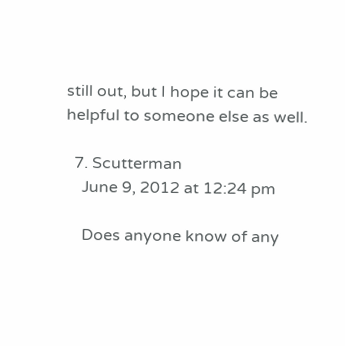still out, but I hope it can be helpful to someone else as well.

  7. Scutterman
    June 9, 2012 at 12:24 pm

    Does anyone know of any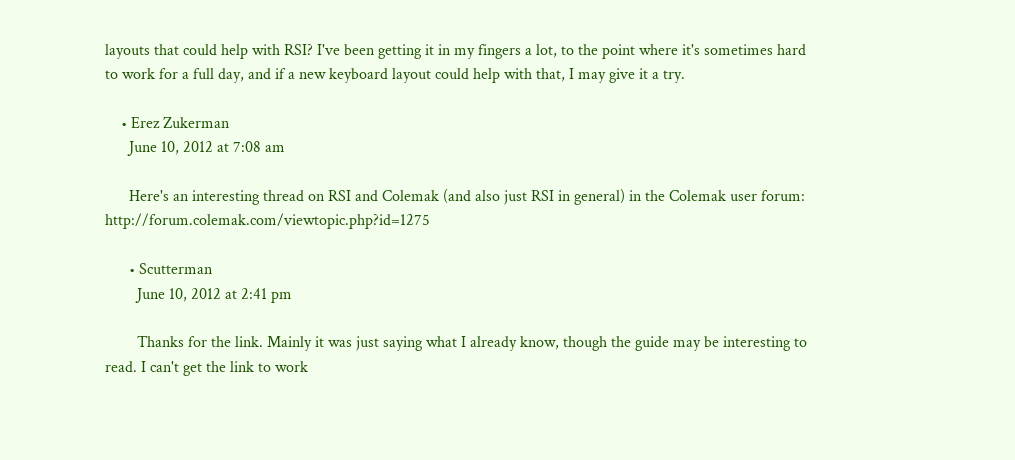layouts that could help with RSI? I've been getting it in my fingers a lot, to the point where it's sometimes hard to work for a full day, and if a new keyboard layout could help with that, I may give it a try.

    • Erez Zukerman
      June 10, 2012 at 7:08 am

      Here's an interesting thread on RSI and Colemak (and also just RSI in general) in the Colemak user forum: http://forum.colemak.com/viewtopic.php?id=1275

      • Scutterman
        June 10, 2012 at 2:41 pm

        Thanks for the link. Mainly it was just saying what I already know, though the guide may be interesting to read. I can't get the link to work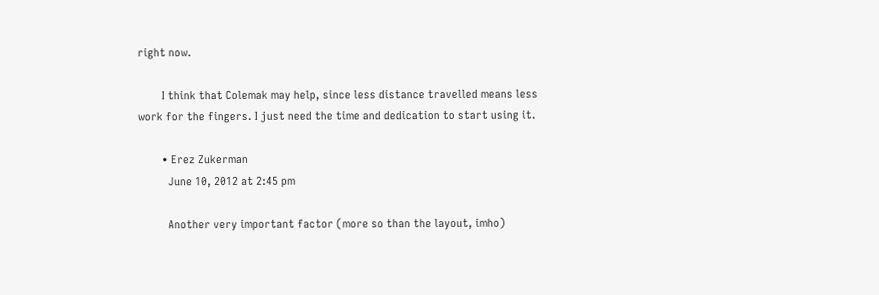right now.

        I think that Colemak may help, since less distance travelled means less work for the fingers. I just need the time and dedication to start using it.

        • Erez Zukerman
          June 10, 2012 at 2:45 pm

          Another very important factor (more so than the layout, imho)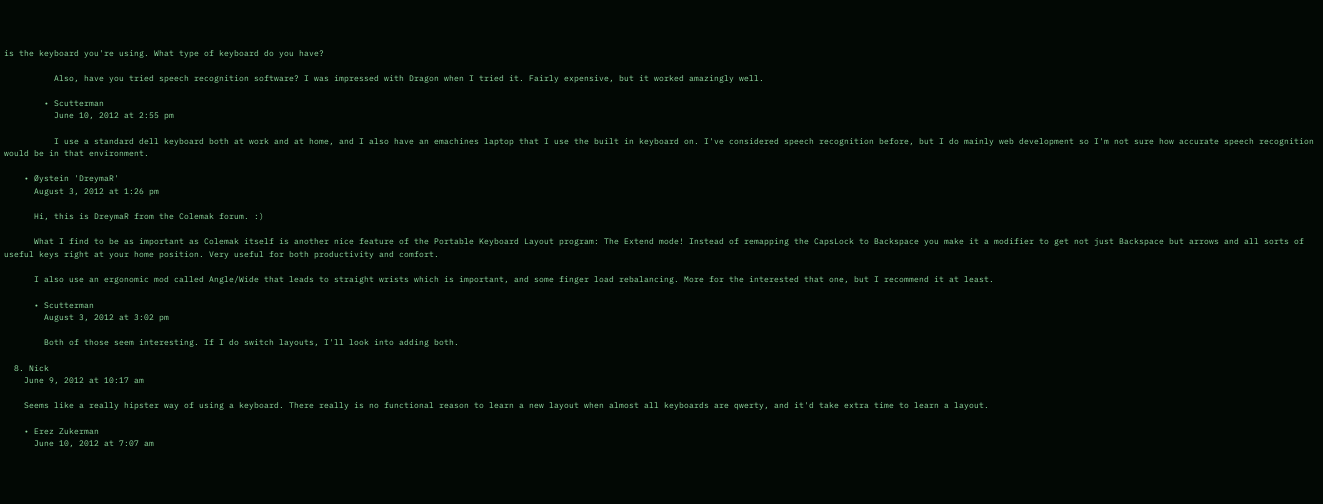is the keyboard you're using. What type of keyboard do you have?

          Also, have you tried speech recognition software? I was impressed with Dragon when I tried it. Fairly expensive, but it worked amazingly well.

        • Scutterman
          June 10, 2012 at 2:55 pm

          I use a standard dell keyboard both at work and at home, and I also have an emachines laptop that I use the built in keyboard on. I've considered speech recognition before, but I do mainly web development so I'm not sure how accurate speech recognition would be in that environment.

    • Øystein 'DreymaR'
      August 3, 2012 at 1:26 pm

      Hi, this is DreymaR from the Colemak forum. :)

      What I find to be as important as Colemak itself is another nice feature of the Portable Keyboard Layout program: The Extend mode! Instead of remapping the CapsLock to Backspace you make it a modifier to get not just Backspace but arrows and all sorts of useful keys right at your home position. Very useful for both productivity and comfort.

      I also use an ergonomic mod called Angle/Wide that leads to straight wrists which is important, and some finger load rebalancing. More for the interested that one, but I recommend it at least.

      • Scutterman
        August 3, 2012 at 3:02 pm

        Both of those seem interesting. If I do switch layouts, I'll look into adding both.

  8. Nick
    June 9, 2012 at 10:17 am

    Seems like a really hipster way of using a keyboard. There really is no functional reason to learn a new layout when almost all keyboards are qwerty, and it'd take extra time to learn a layout.

    • Erez Zukerman
      June 10, 2012 at 7:07 am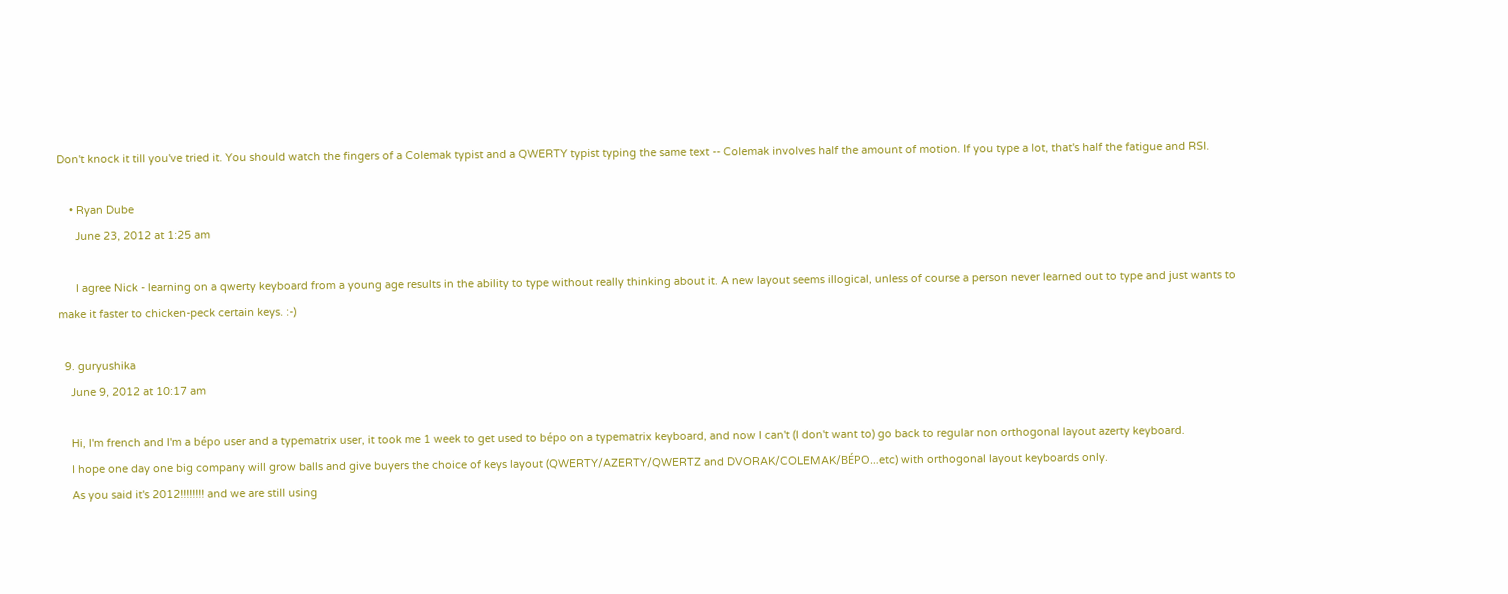Don't knock it till you've tried it. You should watch the fingers of a Colemak typist and a QWERTY typist typing the same text -- Colemak involves half the amount of motion. If you type a lot, that's half the fatigue and RSI.

    • Ryan Dube
      June 23, 2012 at 1:25 am

      I agree Nick - learning on a qwerty keyboard from a young age results in the ability to type without really thinking about it. A new layout seems illogical, unless of course a person never learned out to type and just wants to make it faster to chicken-peck certain keys. :-)

  9. guryushika
    June 9, 2012 at 10:17 am

    Hi, I'm french and I'm a bépo user and a typematrix user, it took me 1 week to get used to bépo on a typematrix keyboard, and now I can't (I don't want to) go back to regular non orthogonal layout azerty keyboard.
    I hope one day one big company will grow balls and give buyers the choice of keys layout (QWERTY/AZERTY/QWERTZ and DVORAK/COLEMAK/BÉPO…etc) with orthogonal layout keyboards only.
    As you said it's 2012!!!!!!!! and we are still using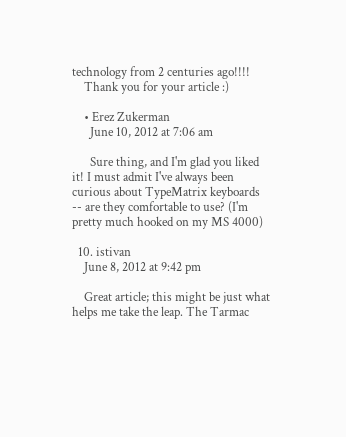technology from 2 centuries ago!!!!
    Thank you for your article :)

    • Erez Zukerman
      June 10, 2012 at 7:06 am

      Sure thing, and I'm glad you liked it! I must admit I've always been curious about TypeMatrix keyboards -- are they comfortable to use? (I'm pretty much hooked on my MS 4000)

  10. istivan
    June 8, 2012 at 9:42 pm

    Great article; this might be just what helps me take the leap. The Tarmac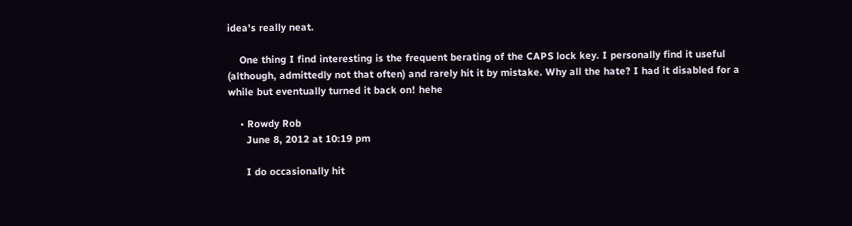idea's really neat.

    One thing I find interesting is the frequent berating of the CAPS lock key. I personally find it useful (although, admittedly not that often) and rarely hit it by mistake. Why all the hate? I had it disabled for a while but eventually turned it back on! hehe

    • Rowdy Rob
      June 8, 2012 at 10:19 pm

      I do occasionally hit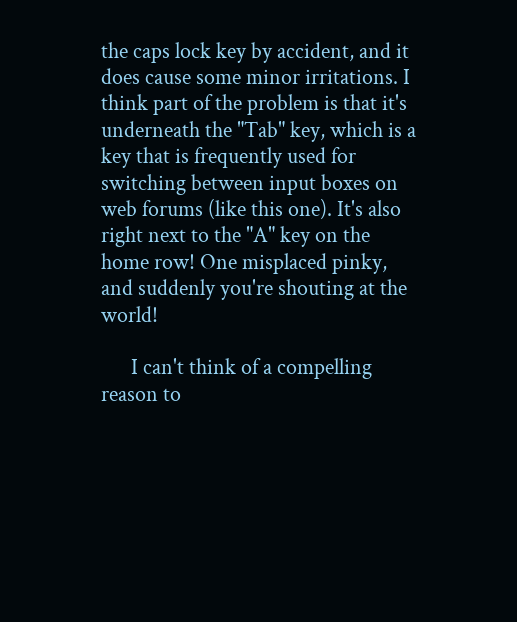the caps lock key by accident, and it does cause some minor irritations. I think part of the problem is that it's underneath the "Tab" key, which is a key that is frequently used for switching between input boxes on web forums (like this one). It's also right next to the "A" key on the home row! One misplaced pinky, and suddenly you're shouting at the world!

      I can't think of a compelling reason to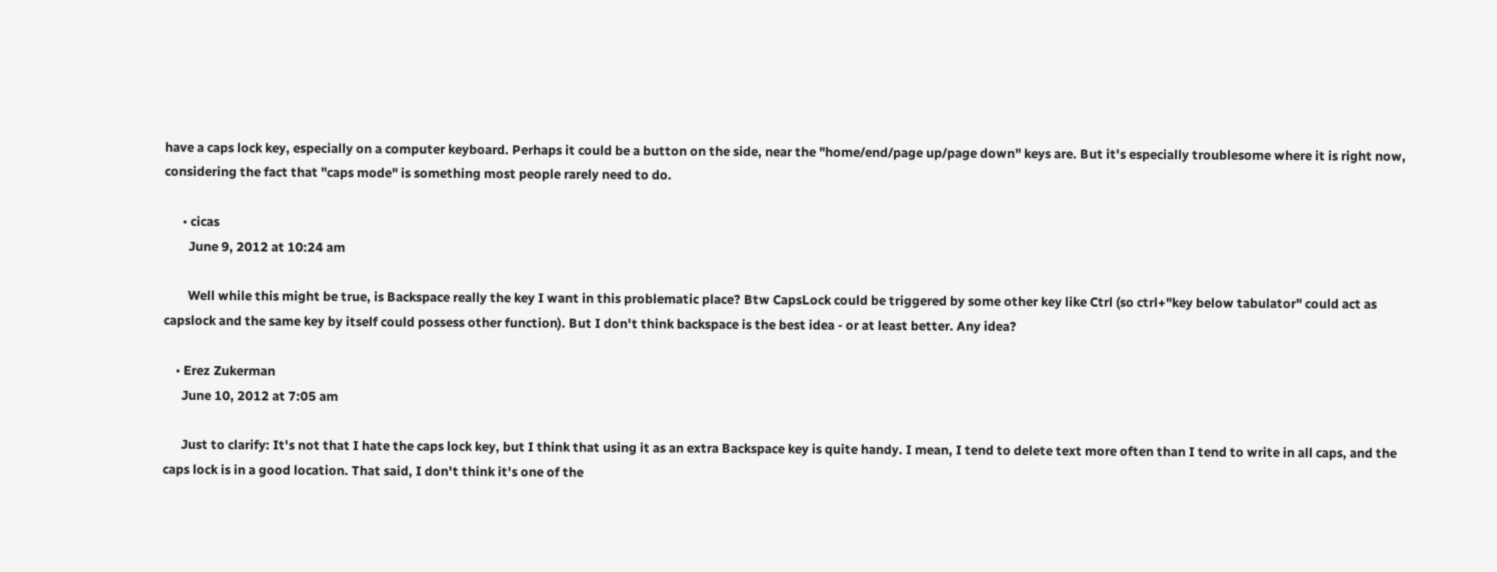have a caps lock key, especially on a computer keyboard. Perhaps it could be a button on the side, near the "home/end/page up/page down" keys are. But it's especially troublesome where it is right now, considering the fact that "caps mode" is something most people rarely need to do.

      • cicas
        June 9, 2012 at 10:24 am

        Well while this might be true, is Backspace really the key I want in this problematic place? Btw CapsLock could be triggered by some other key like Ctrl (so ctrl+"key below tabulator" could act as capslock and the same key by itself could possess other function). But I don't think backspace is the best idea - or at least better. Any idea?

    • Erez Zukerman
      June 10, 2012 at 7:05 am

      Just to clarify: It's not that I hate the caps lock key, but I think that using it as an extra Backspace key is quite handy. I mean, I tend to delete text more often than I tend to write in all caps, and the caps lock is in a good location. That said, I don't think it's one of the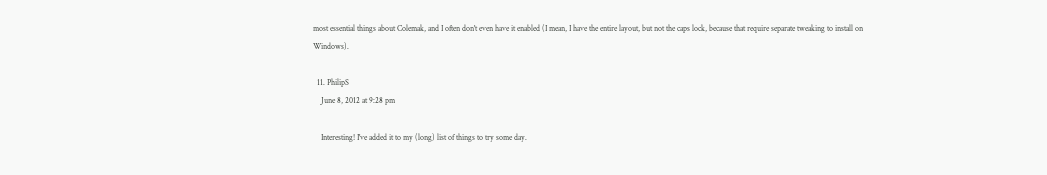most essential things about Colemak, and I often don't even have it enabled (I mean, I have the entire layout, but not the caps lock, because that require separate tweaking to install on Windows).

  11. PhilipS
    June 8, 2012 at 9:28 pm

    Interesting! I've added it to my (long) list of things to try some day.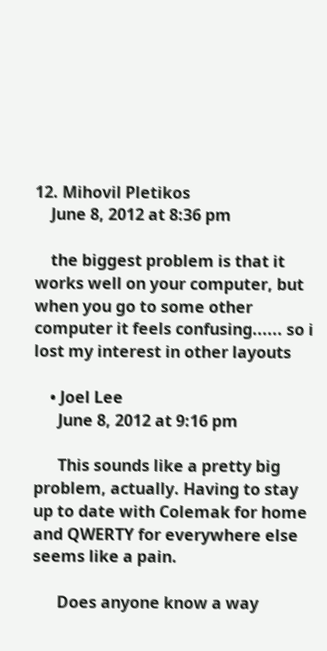12. Mihovil Pletikos
    June 8, 2012 at 8:36 pm

    the biggest problem is that it works well on your computer, but when you go to some other computer it feels confusing...... so i lost my interest in other layouts

    • Joel Lee
      June 8, 2012 at 9:16 pm

      This sounds like a pretty big problem, actually. Having to stay up to date with Colemak for home and QWERTY for everywhere else seems like a pain.

      Does anyone know a way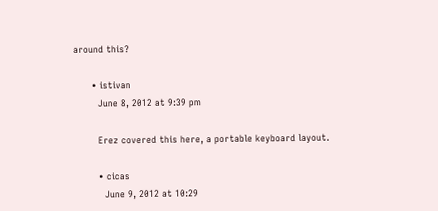around this?

      • istivan
        June 8, 2012 at 9:39 pm

        Erez covered this here, a portable keyboard layout.

        • cicas
          June 9, 2012 at 10:29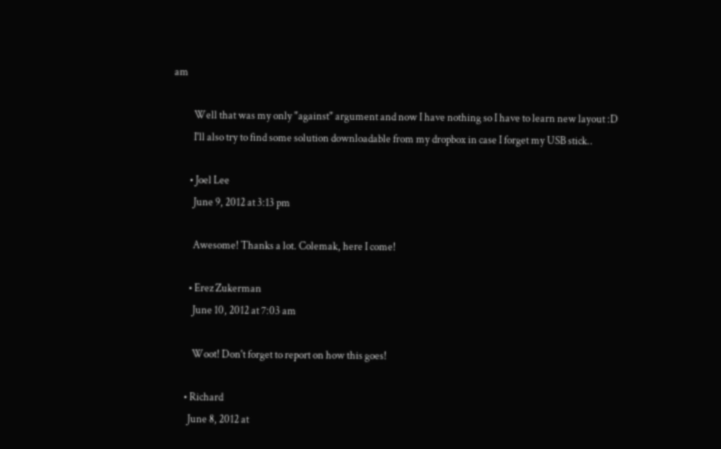am

          Well that was my only "against" argument and now I have nothing so I have to learn new layout :D
          I'll also try to find some solution downloadable from my dropbox in case I forget my USB stick..

        • Joel Lee
          June 9, 2012 at 3:13 pm

          Awesome! Thanks a lot. Colemak, here I come!

        • Erez Zukerman
          June 10, 2012 at 7:03 am

          Woot! Don't forget to report on how this goes!

      • Richard
        June 8, 2012 at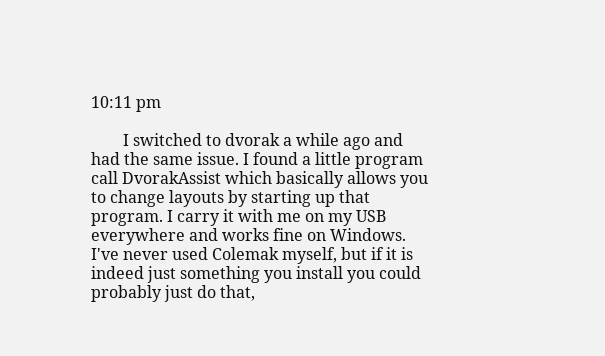10:11 pm

        I switched to dvorak a while ago and had the same issue. I found a little program call DvorakAssist which basically allows you to change layouts by starting up that program. I carry it with me on my USB everywhere and works fine on Windows. I've never used Colemak myself, but if it is indeed just something you install you could probably just do that,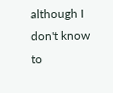although I don't know to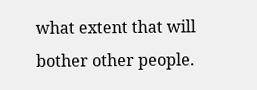what extent that will bother other people.